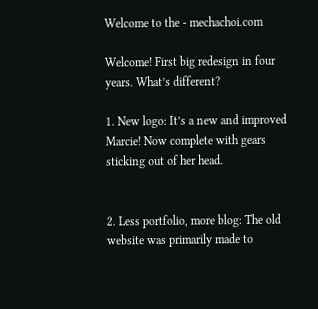Welcome to the - mechachoi.com

Welcome! First big redesign in four years. What’s different?

1. New logo: It’s a new and improved Marcie! Now complete with gears sticking out of her head.


2. Less portfolio, more blog: The old website was primarily made to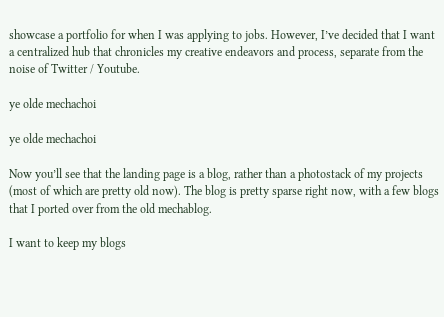showcase a portfolio for when I was applying to jobs. However, I’ve decided that I want a centralized hub that chronicles my creative endeavors and process, separate from the noise of Twitter / Youtube.

ye olde mechachoi

ye olde mechachoi

Now you’ll see that the landing page is a blog, rather than a photostack of my projects (most of which are pretty old now). The blog is pretty sparse right now, with a few blogs that I ported over from the old mechablog.

I want to keep my blogs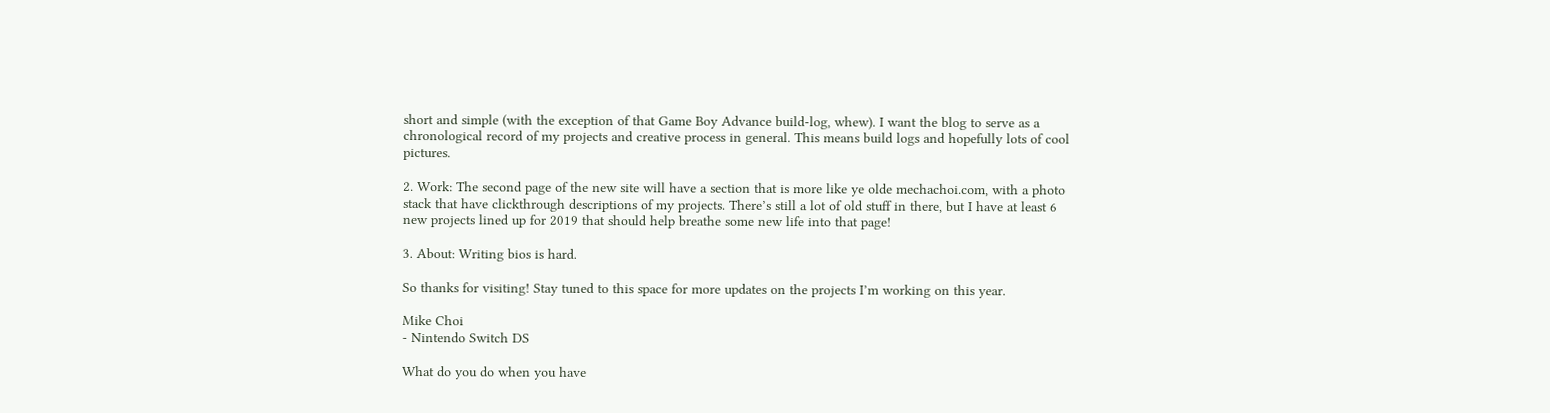short and simple (with the exception of that Game Boy Advance build-log, whew). I want the blog to serve as a chronological record of my projects and creative process in general. This means build logs and hopefully lots of cool pictures.

2. Work: The second page of the new site will have a section that is more like ye olde mechachoi.com, with a photo stack that have clickthrough descriptions of my projects. There’s still a lot of old stuff in there, but I have at least 6 new projects lined up for 2019 that should help breathe some new life into that page!

3. About: Writing bios is hard.

So thanks for visiting! Stay tuned to this space for more updates on the projects I’m working on this year.

Mike Choi
- Nintendo Switch DS

What do you do when you have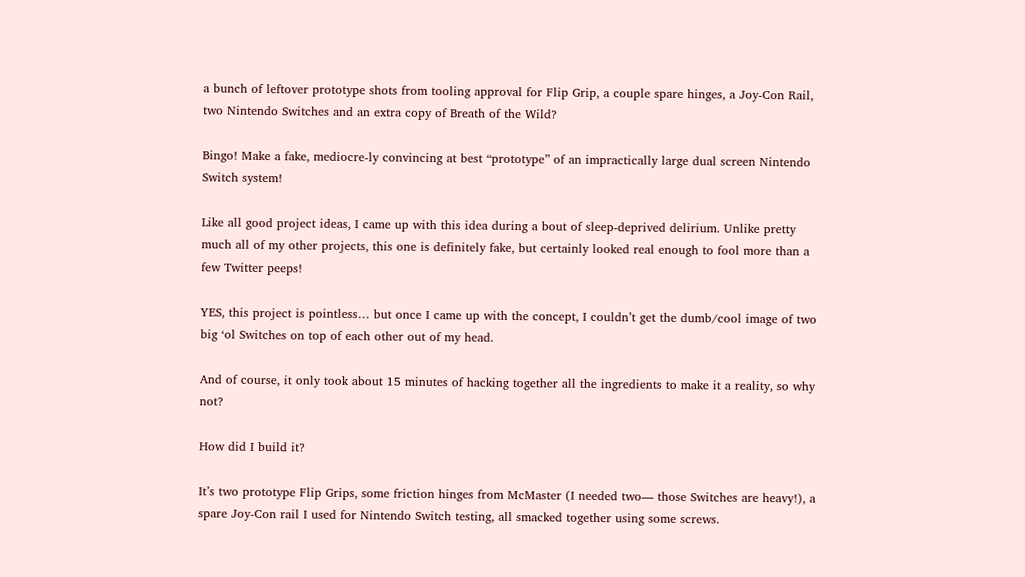a bunch of leftover prototype shots from tooling approval for Flip Grip, a couple spare hinges, a Joy-Con Rail, two Nintendo Switches and an extra copy of Breath of the Wild?

Bingo! Make a fake, mediocre-ly convincing at best “prototype” of an impractically large dual screen Nintendo Switch system!

Like all good project ideas, I came up with this idea during a bout of sleep-deprived delirium. Unlike pretty much all of my other projects, this one is definitely fake, but certainly looked real enough to fool more than a few Twitter peeps!

YES, this project is pointless… but once I came up with the concept, I couldn’t get the dumb/cool image of two big ‘ol Switches on top of each other out of my head.

And of course, it only took about 15 minutes of hacking together all the ingredients to make it a reality, so why not?

How did I build it?

It’s two prototype Flip Grips, some friction hinges from McMaster (I needed two— those Switches are heavy!), a spare Joy-Con rail I used for Nintendo Switch testing, all smacked together using some screws.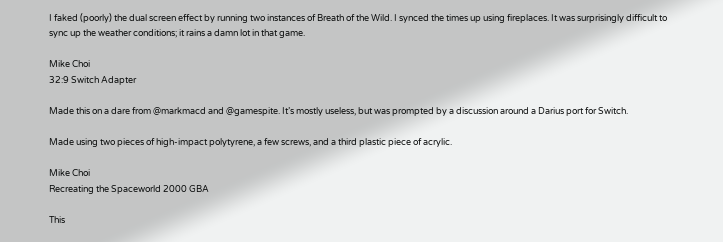I faked (poorly) the dual screen effect by running two instances of Breath of the Wild. I synced the times up using fireplaces. It was surprisingly difficult to sync up the weather conditions; it rains a damn lot in that game.

Mike Choi
32:9 Switch Adapter

Made this on a dare from @markmacd and @gamespite. It’s mostly useless, but was prompted by a discussion around a Darius port for Switch.

Made using two pieces of high-impact polytyrene, a few screws, and a third plastic piece of acrylic.

Mike Choi
Recreating the Spaceworld 2000 GBA

This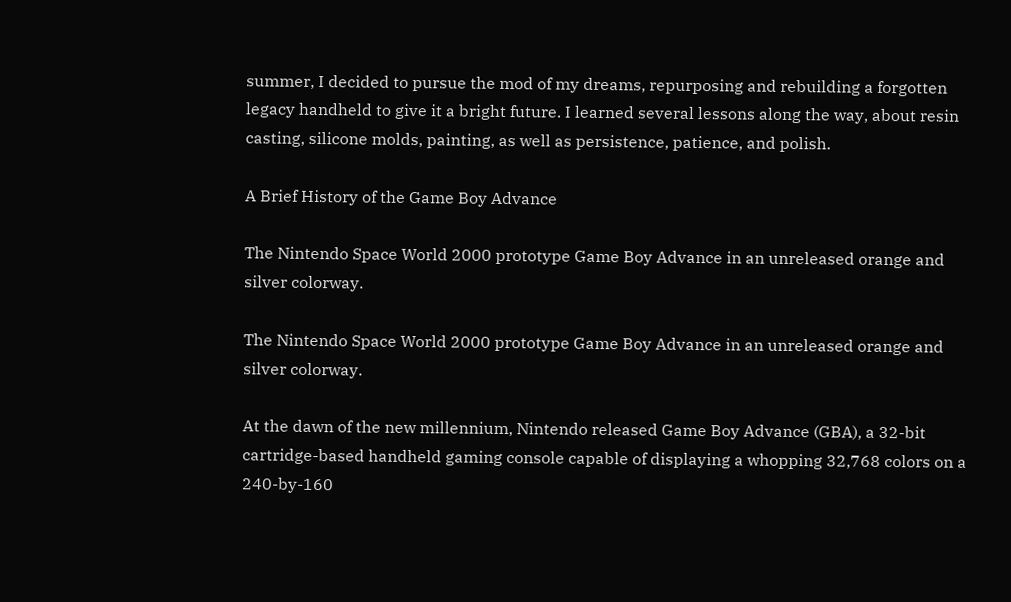summer, I decided to pursue the mod of my dreams, repurposing and rebuilding a forgotten legacy handheld to give it a bright future. I learned several lessons along the way, about resin casting, silicone molds, painting, as well as persistence, patience, and polish.

A Brief History of the Game Boy Advance

The Nintendo Space World 2000 prototype Game Boy Advance in an unreleased orange and silver colorway.

The Nintendo Space World 2000 prototype Game Boy Advance in an unreleased orange and silver colorway.

At the dawn of the new millennium, Nintendo released Game Boy Advance (GBA), a 32-bit cartridge-based handheld gaming console capable of displaying a whopping 32,768 colors on a 240-by-160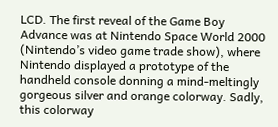LCD. The first reveal of the Game Boy Advance was at Nintendo Space World 2000 (Nintendo’s video game trade show), where Nintendo displayed a prototype of the handheld console donning a mind-meltingly gorgeous silver and orange colorway. Sadly, this colorway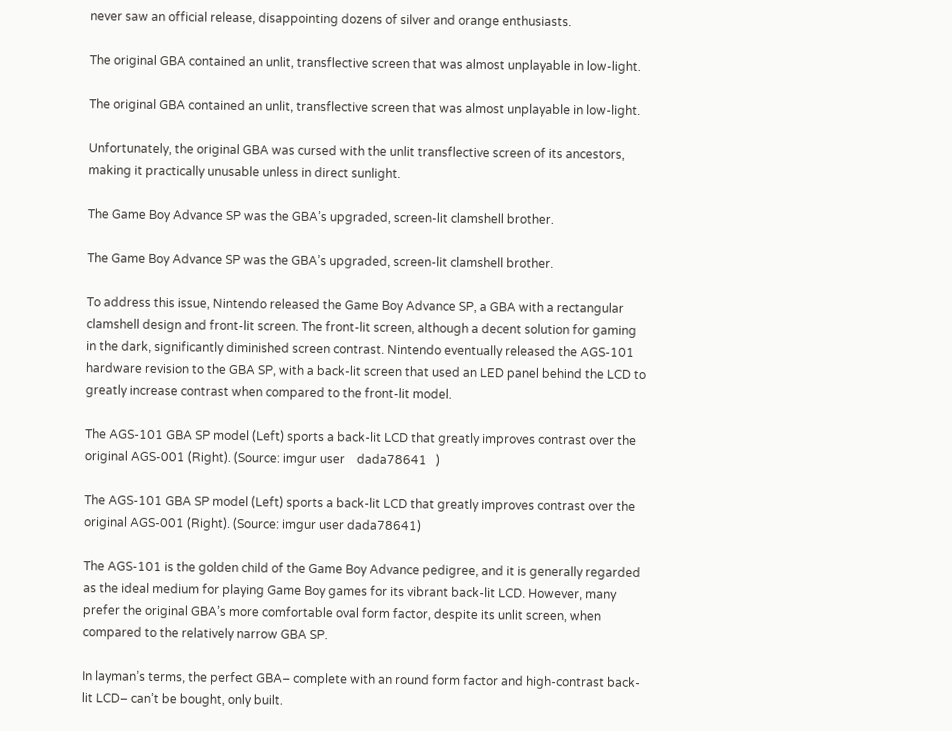never saw an official release, disappointing dozens of silver and orange enthusiasts.

The original GBA contained an unlit, transflective screen that was almost unplayable in low-light.

The original GBA contained an unlit, transflective screen that was almost unplayable in low-light.

Unfortunately, the original GBA was cursed with the unlit transflective screen of its ancestors, making it practically unusable unless in direct sunlight.

The Game Boy Advance SP was the GBA’s upgraded, screen-lit clamshell brother.

The Game Boy Advance SP was the GBA’s upgraded, screen-lit clamshell brother.

To address this issue, Nintendo released the Game Boy Advance SP, a GBA with a rectangular clamshell design and front-lit screen. The front-lit screen, although a decent solution for gaming in the dark, significantly diminished screen contrast. Nintendo eventually released the AGS-101 hardware revision to the GBA SP, with a back-lit screen that used an LED panel behind the LCD to greatly increase contrast when compared to the front-lit model.

The AGS-101 GBA SP model (Left) sports a back-lit LCD that greatly improves contrast over the original AGS-001 (Right). (Source: imgur user    dada78641   )

The AGS-101 GBA SP model (Left) sports a back-lit LCD that greatly improves contrast over the original AGS-001 (Right). (Source: imgur user dada78641)

The AGS-101 is the golden child of the Game Boy Advance pedigree, and it is generally regarded as the ideal medium for playing Game Boy games for its vibrant back-lit LCD. However, many prefer the original GBA’s more comfortable oval form factor, despite its unlit screen, when compared to the relatively narrow GBA SP.

In layman’s terms, the perfect GBA– complete with an round form factor and high-contrast back-lit LCD– can’t be bought, only built.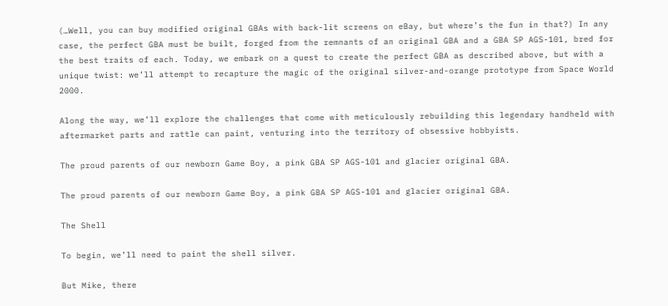(…Well, you can buy modified original GBAs with back-lit screens on eBay, but where’s the fun in that?) In any case, the perfect GBA must be built, forged from the remnants of an original GBA and a GBA SP AGS-101, bred for the best traits of each. Today, we embark on a quest to create the perfect GBA as described above, but with a unique twist: we’ll attempt to recapture the magic of the original silver-and-orange prototype from Space World 2000.

Along the way, we’ll explore the challenges that come with meticulously rebuilding this legendary handheld with aftermarket parts and rattle can paint, venturing into the territory of obsessive hobbyists.

The proud parents of our newborn Game Boy, a pink GBA SP AGS-101 and glacier original GBA.

The proud parents of our newborn Game Boy, a pink GBA SP AGS-101 and glacier original GBA.

The Shell

To begin, we’ll need to paint the shell silver.

But Mike, there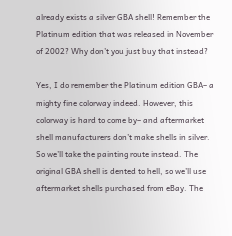already exists a silver GBA shell! Remember the Platinum edition that was released in November of 2002? Why don’t you just buy that instead?

Yes, I do remember the Platinum edition GBA– a mighty fine colorway indeed. However, this colorway is hard to come by– and aftermarket shell manufacturers don’t make shells in silver. So we’ll take the painting route instead. The original GBA shell is dented to hell, so we’ll use aftermarket shells purchased from eBay. The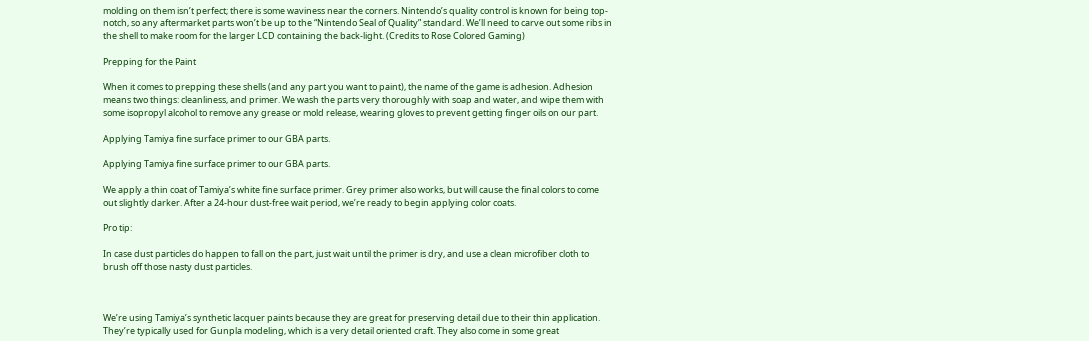molding on them isn’t perfect; there is some waviness near the corners. Nintendo’s quality control is known for being top-notch, so any aftermarket parts won’t be up to the “Nintendo Seal of Quality” standard. We’ll need to carve out some ribs in the shell to make room for the larger LCD containing the back-light. (Credits to Rose Colored Gaming)

Prepping for the Paint

When it comes to prepping these shells (and any part you want to paint), the name of the game is adhesion. Adhesion means two things: cleanliness, and primer. We wash the parts very thoroughly with soap and water, and wipe them with some isopropyl alcohol to remove any grease or mold release, wearing gloves to prevent getting finger oils on our part.

Applying Tamiya fine surface primer to our GBA parts.

Applying Tamiya fine surface primer to our GBA parts.

We apply a thin coat of Tamiya’s white fine surface primer. Grey primer also works, but will cause the final colors to come out slightly darker. After a 24-hour dust-free wait period, we’re ready to begin applying color coats.

Pro tip:

In case dust particles do happen to fall on the part, just wait until the primer is dry, and use a clean microfiber cloth to brush off those nasty dust particles.



We’re using Tamiya’s synthetic lacquer paints because they are great for preserving detail due to their thin application. They’re typically used for Gunpla modeling, which is a very detail oriented craft. They also come in some great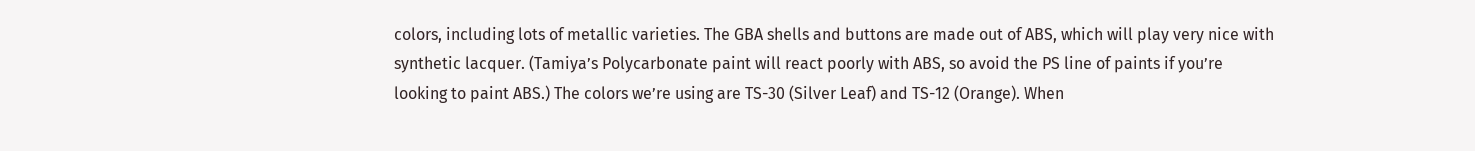colors, including lots of metallic varieties. The GBA shells and buttons are made out of ABS, which will play very nice with synthetic lacquer. (Tamiya’s Polycarbonate paint will react poorly with ABS, so avoid the PS line of paints if you’re looking to paint ABS.) The colors we’re using are TS-30 (Silver Leaf) and TS-12 (Orange). When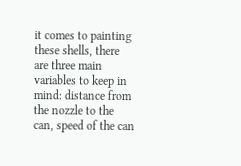it comes to painting these shells, there are three main variables to keep in mind: distance from the nozzle to the can, speed of the can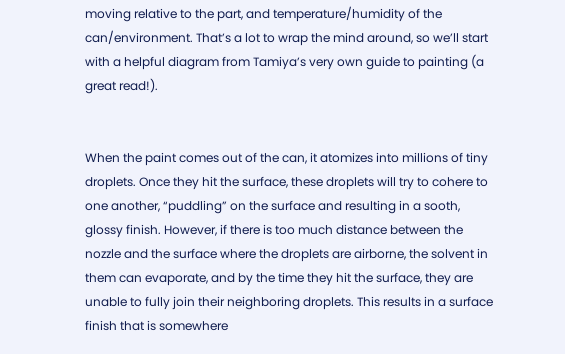moving relative to the part, and temperature/humidity of the can/environment. That’s a lot to wrap the mind around, so we’ll start with a helpful diagram from Tamiya’s very own guide to painting (a great read!).


When the paint comes out of the can, it atomizes into millions of tiny droplets. Once they hit the surface, these droplets will try to cohere to one another, “puddling” on the surface and resulting in a sooth, glossy finish. However, if there is too much distance between the nozzle and the surface where the droplets are airborne, the solvent in them can evaporate, and by the time they hit the surface, they are unable to fully join their neighboring droplets. This results in a surface finish that is somewhere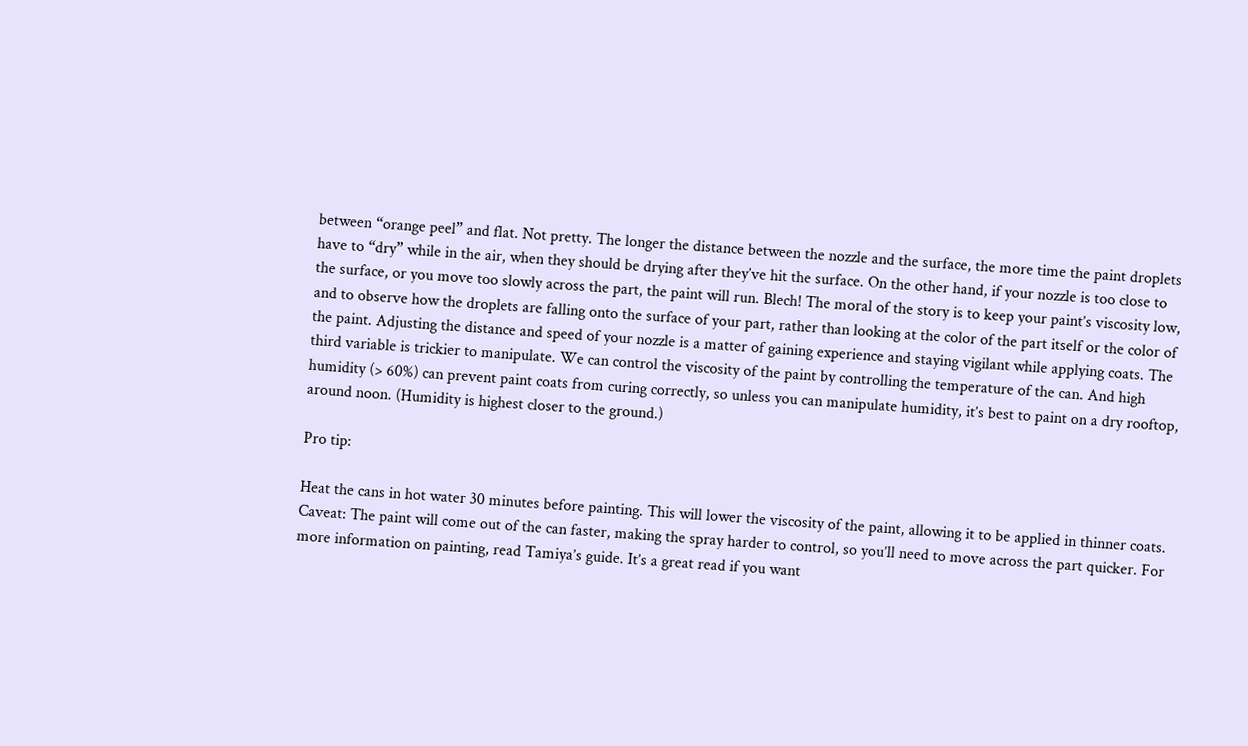between “orange peel” and flat. Not pretty. The longer the distance between the nozzle and the surface, the more time the paint droplets have to “dry” while in the air, when they should be drying after they’ve hit the surface. On the other hand, if your nozzle is too close to the surface, or you move too slowly across the part, the paint will run. Blech! The moral of the story is to keep your paint’s viscosity low, and to observe how the droplets are falling onto the surface of your part, rather than looking at the color of the part itself or the color of the paint. Adjusting the distance and speed of your nozzle is a matter of gaining experience and staying vigilant while applying coats. The third variable is trickier to manipulate. We can control the viscosity of the paint by controlling the temperature of the can. And high humidity (> 60%) can prevent paint coats from curing correctly, so unless you can manipulate humidity, it’s best to paint on a dry rooftop, around noon. (Humidity is highest closer to the ground.)

Pro tip:

Heat the cans in hot water 30 minutes before painting. This will lower the viscosity of the paint, allowing it to be applied in thinner coats. Caveat: The paint will come out of the can faster, making the spray harder to control, so you’ll need to move across the part quicker. For more information on painting, read Tamiya’s guide. It’s a great read if you want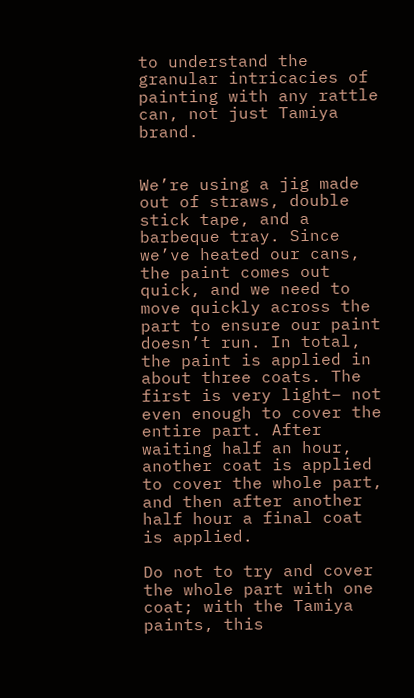to understand the granular intricacies of painting with any rattle can, not just Tamiya brand.


We’re using a jig made out of straws, double stick tape, and a barbeque tray. Since we’ve heated our cans, the paint comes out quick, and we need to move quickly across the part to ensure our paint doesn’t run. In total, the paint is applied in about three coats. The first is very light– not even enough to cover the entire part. After waiting half an hour, another coat is applied to cover the whole part, and then after another half hour a final coat is applied.

Do not to try and cover the whole part with one coat; with the Tamiya paints, this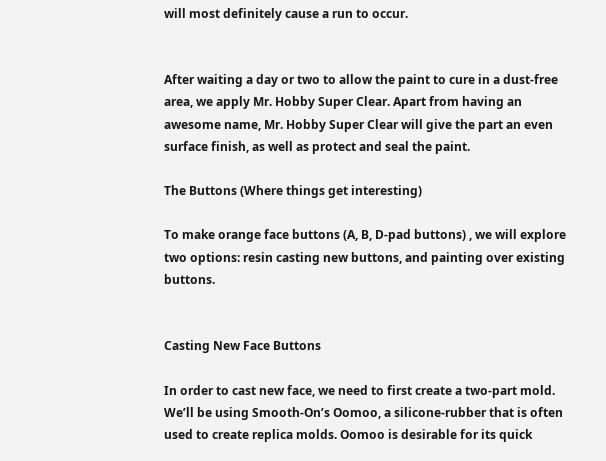will most definitely cause a run to occur.


After waiting a day or two to allow the paint to cure in a dust-free area, we apply Mr. Hobby Super Clear. Apart from having an awesome name, Mr. Hobby Super Clear will give the part an even surface finish, as well as protect and seal the paint.

The Buttons (Where things get interesting)

To make orange face buttons (A, B, D-pad buttons) , we will explore two options: resin casting new buttons, and painting over existing buttons.


Casting New Face Buttons

In order to cast new face, we need to first create a two-part mold. We’ll be using Smooth-On’s Oomoo, a silicone-rubber that is often used to create replica molds. Oomoo is desirable for its quick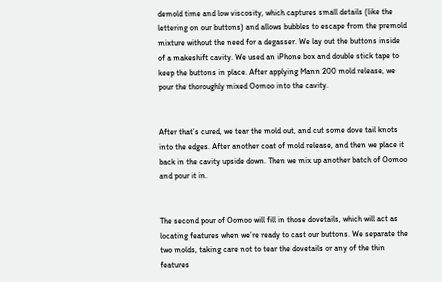demold time and low viscosity, which captures small details (like the lettering on our buttons) and allows bubbles to escape from the premold mixture without the need for a degasser. We lay out the buttons inside of a makeshift cavity. We used an iPhone box and double stick tape to keep the buttons in place. After applying Mann 200 mold release, we pour the thoroughly mixed Oomoo into the cavity.


After that’s cured, we tear the mold out, and cut some dove tail knots into the edges. After another coat of mold release, and then we place it back in the cavity upside down. Then we mix up another batch of Oomoo and pour it in.


The second pour of Oomoo will fill in those dovetails, which will act as locating features when we’re ready to cast our buttons. We separate the two molds, taking care not to tear the dovetails or any of the thin features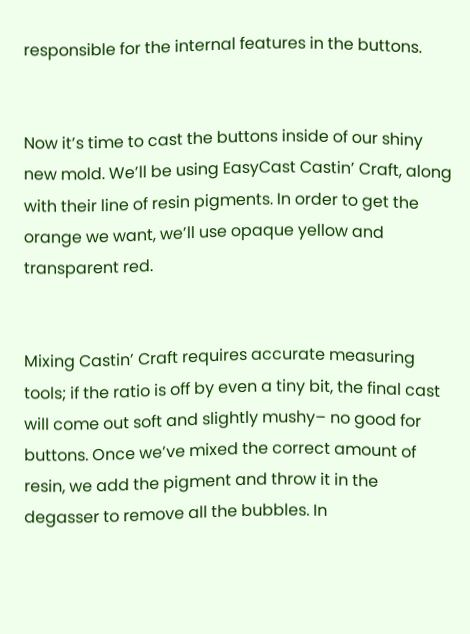responsible for the internal features in the buttons.


Now it’s time to cast the buttons inside of our shiny new mold. We’ll be using EasyCast Castin’ Craft, along with their line of resin pigments. In order to get the orange we want, we’ll use opaque yellow and transparent red.


Mixing Castin’ Craft requires accurate measuring tools; if the ratio is off by even a tiny bit, the final cast will come out soft and slightly mushy– no good for buttons. Once we’ve mixed the correct amount of resin, we add the pigment and throw it in the degasser to remove all the bubbles. In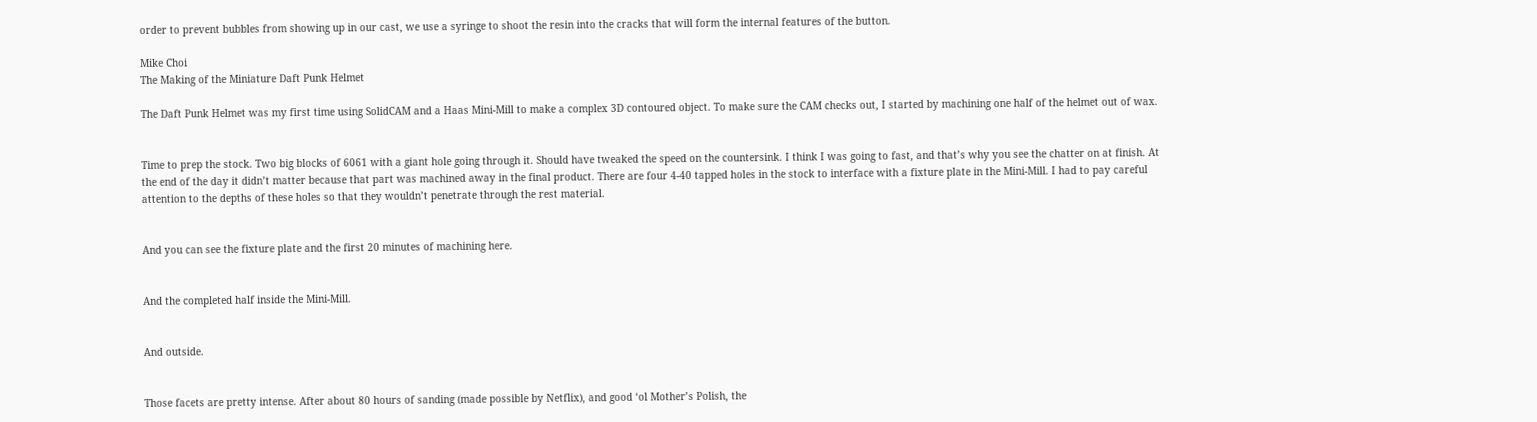order to prevent bubbles from showing up in our cast, we use a syringe to shoot the resin into the cracks that will form the internal features of the button.

Mike Choi
The Making of the Miniature Daft Punk Helmet

The Daft Punk Helmet was my first time using SolidCAM and a Haas Mini-Mill to make a complex 3D contoured object. To make sure the CAM checks out, I started by machining one half of the helmet out of wax.


Time to prep the stock. Two big blocks of 6061 with a giant hole going through it. Should have tweaked the speed on the countersink. I think I was going to fast, and that’s why you see the chatter on at finish. At the end of the day it didn’t matter because that part was machined away in the final product. There are four 4-40 tapped holes in the stock to interface with a fixture plate in the Mini-Mill. I had to pay careful attention to the depths of these holes so that they wouldn’t penetrate through the rest material.


And you can see the fixture plate and the first 20 minutes of machining here.


And the completed half inside the Mini-Mill.


And outside.


Those facets are pretty intense. After about 80 hours of sanding (made possible by Netflix), and good ‘ol Mother’s Polish, the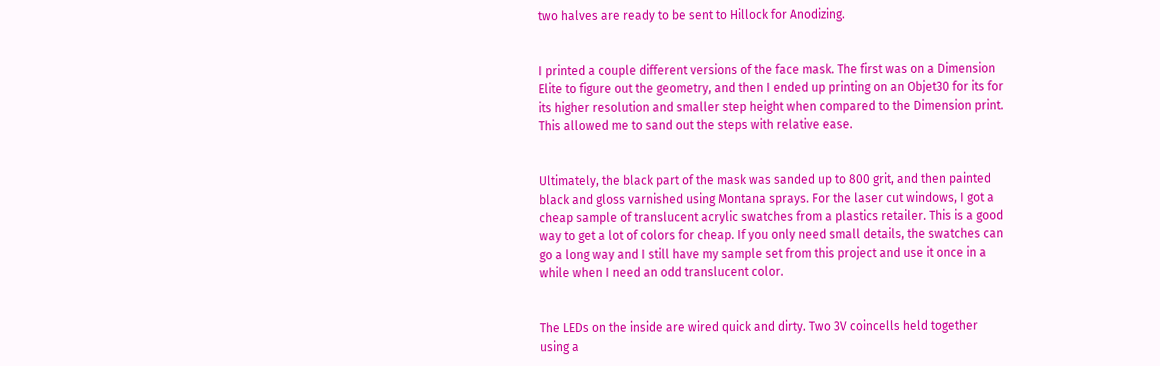two halves are ready to be sent to Hillock for Anodizing.


I printed a couple different versions of the face mask. The first was on a Dimension Elite to figure out the geometry, and then I ended up printing on an Objet30 for its for its higher resolution and smaller step height when compared to the Dimension print. This allowed me to sand out the steps with relative ease.


Ultimately, the black part of the mask was sanded up to 800 grit, and then painted black and gloss varnished using Montana sprays. For the laser cut windows, I got a cheap sample of translucent acrylic swatches from a plastics retailer. This is a good way to get a lot of colors for cheap. If you only need small details, the swatches can go a long way and I still have my sample set from this project and use it once in a while when I need an odd translucent color.


The LEDs on the inside are wired quick and dirty. Two 3V coincells held together using a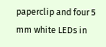paperclip and four 5 mm white LEDs in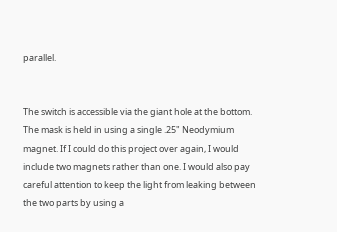parallel.


The switch is accessible via the giant hole at the bottom. The mask is held in using a single .25" Neodymium magnet. If I could do this project over again, I would include two magnets rather than one. I would also pay careful attention to keep the light from leaking between the two parts by using a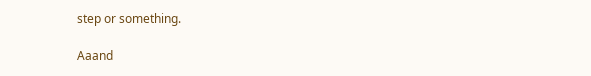step or something.

Aaand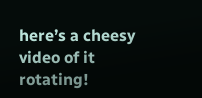here’s a cheesy video of it rotating!